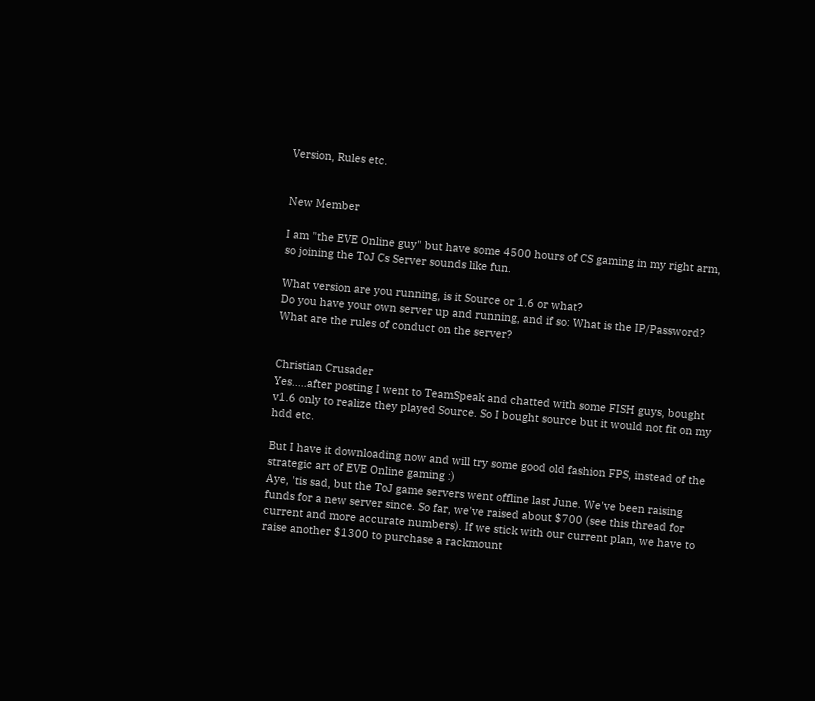Version, Rules etc.


New Member

I am "the EVE Online guy" but have some 4500 hours of CS gaming in my right arm, so joining the ToJ Cs Server sounds like fun.

What version are you running, is it Source or 1.6 or what?
Do you have your own server up and running, and if so: What is the IP/Password? What are the rules of conduct on the server?


Christian Crusader
Yes.....after posting I went to TeamSpeak and chatted with some FISH guys, bought v1.6 only to realize they played Source. So I bought source but it would not fit on my hdd etc.

But I have it downloading now and will try some good old fashion FPS, instead of the strategic art of EVE Online gaming :)
Aye, 'tis sad, but the ToJ game servers went offline last June. We've been raising funds for a new server since. So far, we've raised about $700 (see this thread for current and more accurate numbers). If we stick with our current plan, we have to raise another $1300 to purchase a rackmount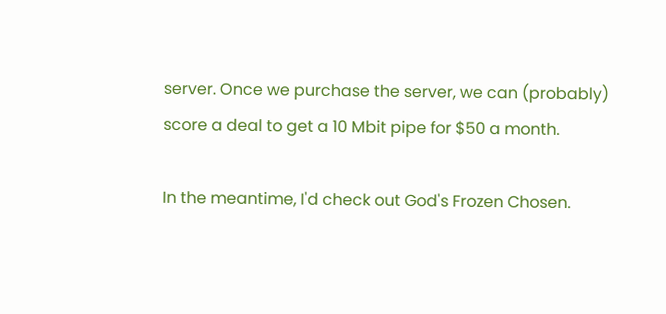server. Once we purchase the server, we can (probably) score a deal to get a 10 Mbit pipe for $50 a month.

In the meantime, I'd check out God's Frozen Chosen.